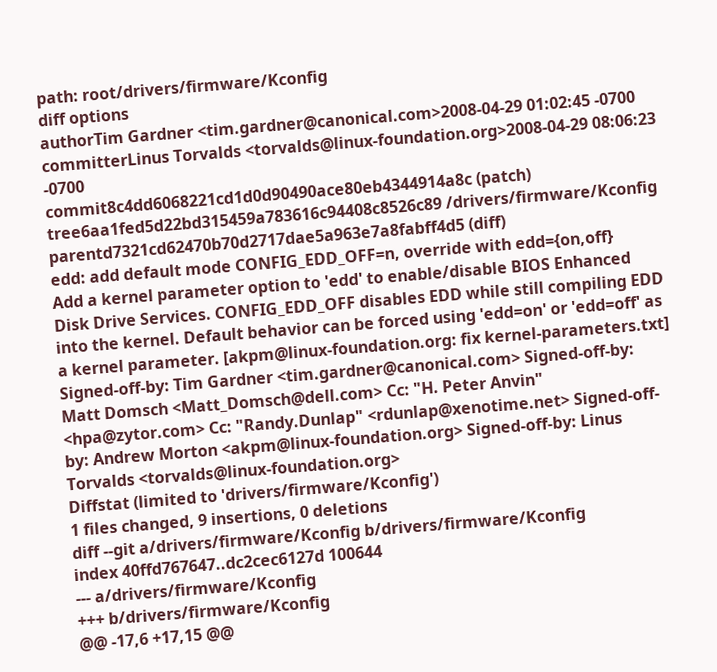path: root/drivers/firmware/Kconfig
diff options
authorTim Gardner <tim.gardner@canonical.com>2008-04-29 01:02:45 -0700
committerLinus Torvalds <torvalds@linux-foundation.org>2008-04-29 08:06:23 -0700
commit8c4dd6068221cd1d0d90490ace80eb4344914a8c (patch)
tree6aa1fed5d22bd315459a783616c94408c8526c89 /drivers/firmware/Kconfig
parentd7321cd62470b70d2717dae5a963e7a8fabff4d5 (diff)
edd: add default mode CONFIG_EDD_OFF=n, override with edd={on,off}
Add a kernel parameter option to 'edd' to enable/disable BIOS Enhanced Disk Drive Services. CONFIG_EDD_OFF disables EDD while still compiling EDD into the kernel. Default behavior can be forced using 'edd=on' or 'edd=off' as a kernel parameter. [akpm@linux-foundation.org: fix kernel-parameters.txt] Signed-off-by: Tim Gardner <tim.gardner@canonical.com> Signed-off-by: Matt Domsch <Matt_Domsch@dell.com> Cc: "H. Peter Anvin" <hpa@zytor.com> Cc: "Randy.Dunlap" <rdunlap@xenotime.net> Signed-off-by: Andrew Morton <akpm@linux-foundation.org> Signed-off-by: Linus Torvalds <torvalds@linux-foundation.org>
Diffstat (limited to 'drivers/firmware/Kconfig')
1 files changed, 9 insertions, 0 deletions
diff --git a/drivers/firmware/Kconfig b/drivers/firmware/Kconfig
index 40ffd767647..dc2cec6127d 100644
--- a/drivers/firmware/Kconfig
+++ b/drivers/firmware/Kconfig
@@ -17,6 +17,15 @@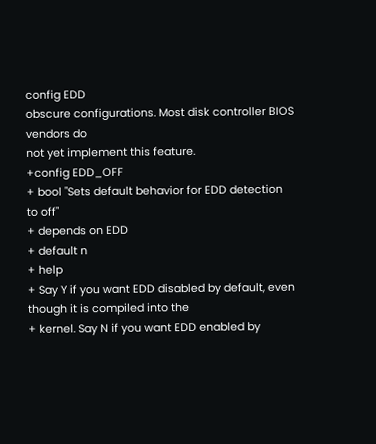config EDD
obscure configurations. Most disk controller BIOS vendors do
not yet implement this feature.
+config EDD_OFF
+ bool "Sets default behavior for EDD detection to off"
+ depends on EDD
+ default n
+ help
+ Say Y if you want EDD disabled by default, even though it is compiled into the
+ kernel. Say N if you want EDD enabled by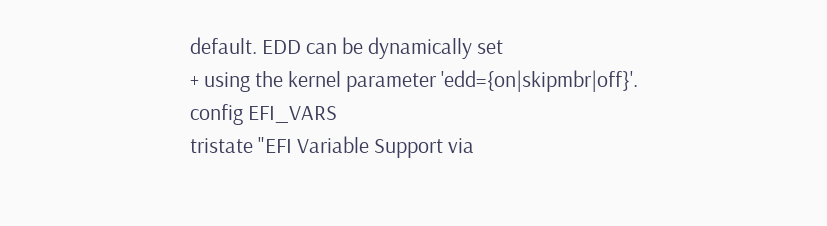default. EDD can be dynamically set
+ using the kernel parameter 'edd={on|skipmbr|off}'.
config EFI_VARS
tristate "EFI Variable Support via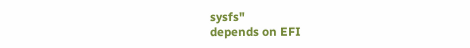sysfs"
depends on EFI